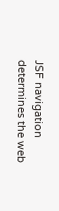JSF navigation determines the web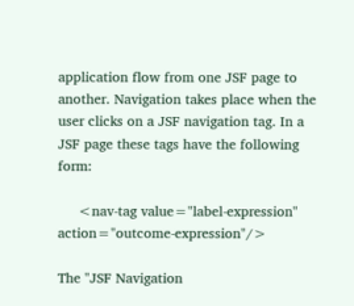application flow from one JSF page to another. Navigation takes place when the user clicks on a JSF navigation tag. In a JSF page these tags have the following form:

     <nav-tag value="label-expression" action="outcome-expression"/>

The "JSF Navigation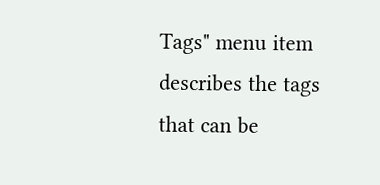Tags" menu item describes the tags that can be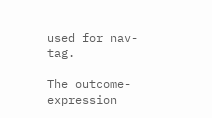used for nav-tag.

The outcome-expression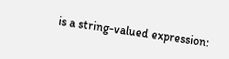is a string-valued expression: